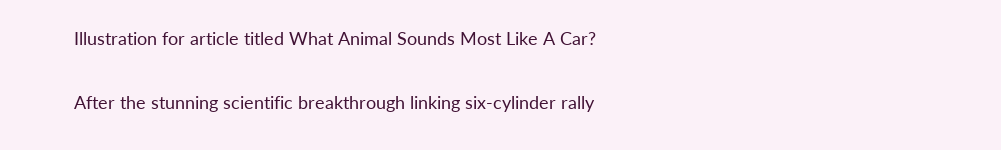Illustration for article titled What Animal Sounds Most Like A Car?

After the stunning scientific breakthrough linking six-cylinder rally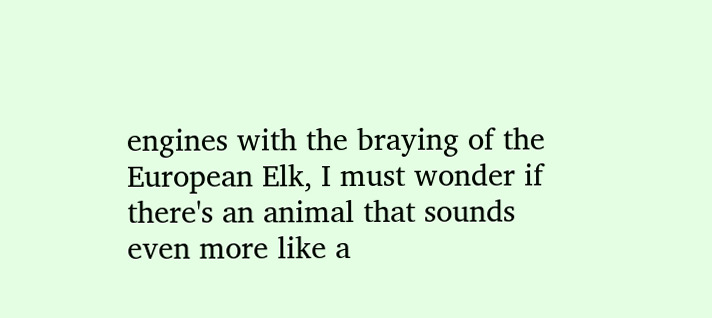engines with the braying of the European Elk, I must wonder if there's an animal that sounds even more like a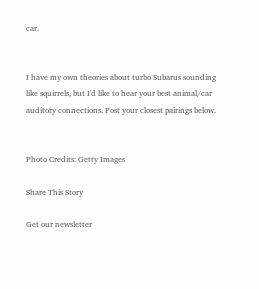car.


I have my own theories about turbo Subarus sounding like squirrels, but I'd like to hear your best animal/car auditory connections. Post your closest pairings below.


Photo Credits: Getty Images

Share This Story

Get our newsletter